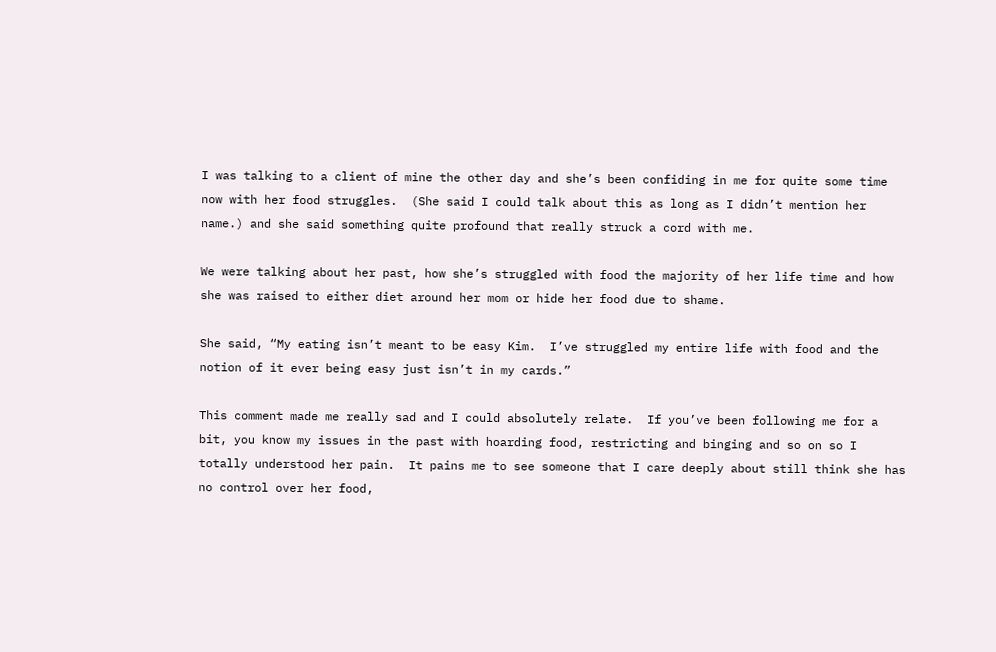I was talking to a client of mine the other day and she’s been confiding in me for quite some time now with her food struggles.  (She said I could talk about this as long as I didn’t mention her name.) and she said something quite profound that really struck a cord with me.

We were talking about her past, how she’s struggled with food the majority of her life time and how she was raised to either diet around her mom or hide her food due to shame.

She said, “My eating isn’t meant to be easy Kim.  I’ve struggled my entire life with food and the notion of it ever being easy just isn’t in my cards.”

This comment made me really sad and I could absolutely relate.  If you’ve been following me for a bit, you know my issues in the past with hoarding food, restricting and binging and so on so I totally understood her pain.  It pains me to see someone that I care deeply about still think she has no control over her food,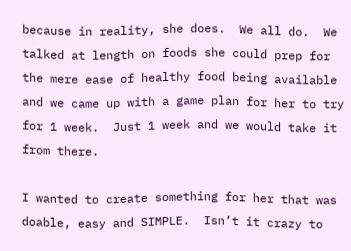because in reality, she does.  We all do.  We talked at length on foods she could prep for the mere ease of healthy food being available and we came up with a game plan for her to try for 1 week.  Just 1 week and we would take it from there.

I wanted to create something for her that was doable, easy and SIMPLE.  Isn’t it crazy to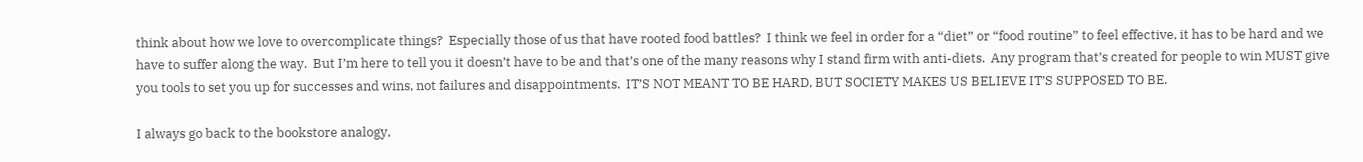think about how we love to overcomplicate things?  Especially those of us that have rooted food battles?  I think we feel in order for a “diet” or “food routine” to feel effective, it has to be hard and we have to suffer along the way.  But I’m here to tell you it doesn’t have to be and that’s one of the many reasons why I stand firm with anti-diets.  Any program that’s created for people to win MUST give you tools to set you up for successes and wins, not failures and disappointments.  IT’S NOT MEANT TO BE HARD, BUT SOCIETY MAKES US BELIEVE IT’S SUPPOSED TO BE.

I always go back to the bookstore analogy,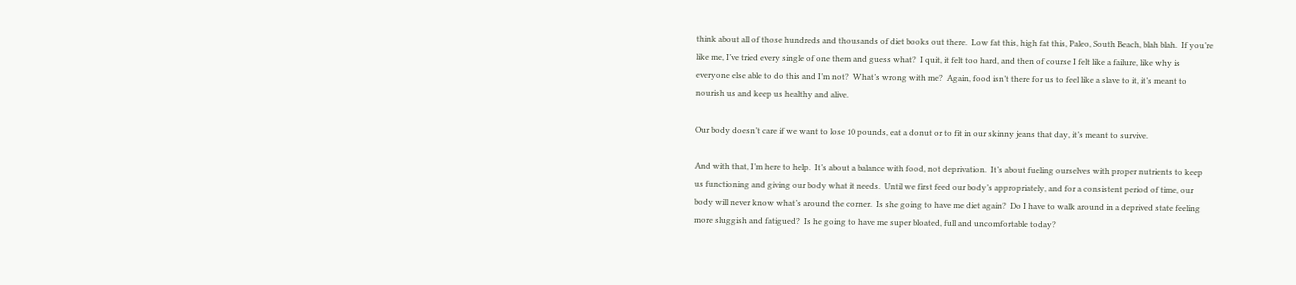think about all of those hundreds and thousands of diet books out there.  Low fat this, high fat this, Paleo, South Beach, blah blah.  If you’re like me, I’ve tried every single of one them and guess what?  I quit, it felt too hard, and then of course I felt like a failure, like why is everyone else able to do this and I’m not?  What’s wrong with me?  Again, food isn’t there for us to feel like a slave to it, it’s meant to nourish us and keep us healthy and alive.

Our body doesn’t care if we want to lose 10 pounds, eat a donut or to fit in our skinny jeans that day, it’s meant to survive.

And with that, I’m here to help.  It’s about a balance with food, not deprivation.  It’s about fueling ourselves with proper nutrients to keep us functioning and giving our body what it needs.  Until we first feed our body’s appropriately, and for a consistent period of time, our body will never know what’s around the corner.  Is she going to have me diet again?  Do I have to walk around in a deprived state feeling more sluggish and fatigued?  Is he going to have me super bloated, full and uncomfortable today?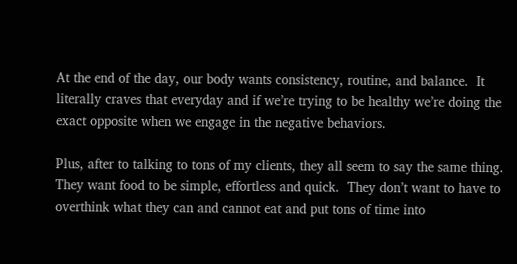At the end of the day, our body wants consistency, routine, and balance.  It literally craves that everyday and if we’re trying to be healthy we’re doing the exact opposite when we engage in the negative behaviors.

Plus, after to talking to tons of my clients, they all seem to say the same thing.  They want food to be simple, effortless and quick.  They don’t want to have to overthink what they can and cannot eat and put tons of time into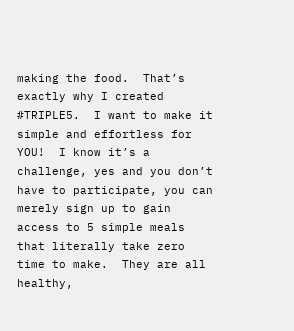making the food.  That’s exactly why I created #TRIPLE5.  I want to make it simple and effortless for YOU!  I know it’s a challenge, yes and you don’t have to participate, you can merely sign up to gain access to 5 simple meals that literally take zero time to make.  They are all healthy,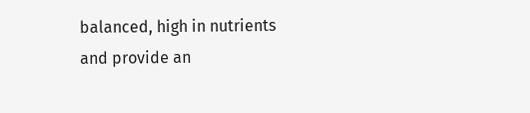balanced, high in nutrients and provide an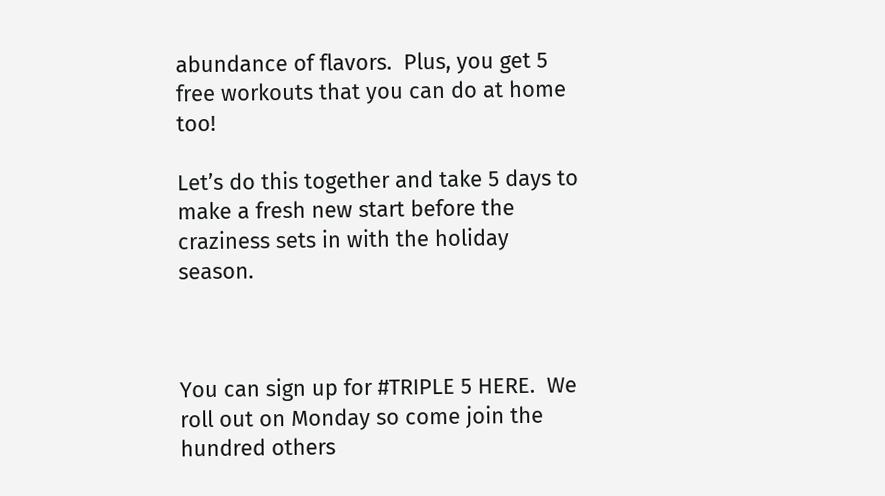abundance of flavors.  Plus, you get 5 free workouts that you can do at home too!

Let’s do this together and take 5 days to make a fresh new start before the craziness sets in with the holiday season.



You can sign up for #TRIPLE 5 HERE.  We roll out on Monday so come join the hundred others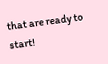that are ready to start!